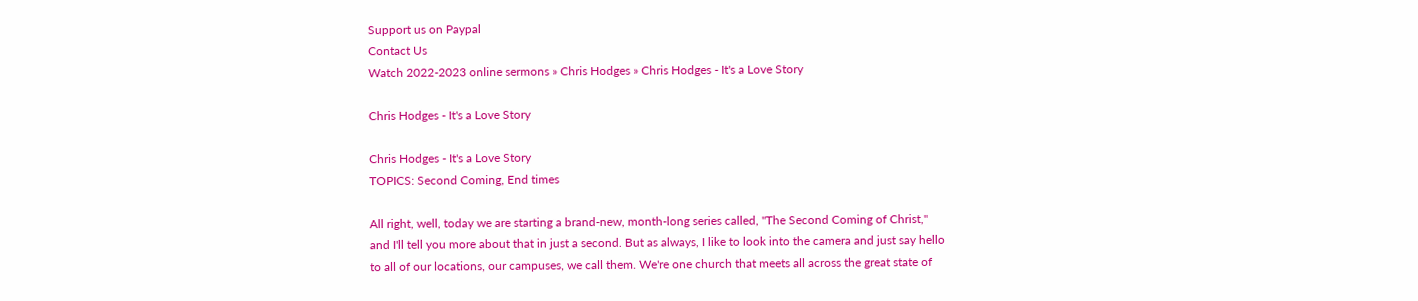Support us on Paypal
Contact Us
Watch 2022-2023 online sermons » Chris Hodges » Chris Hodges - It's a Love Story

Chris Hodges - It's a Love Story

Chris Hodges - It's a Love Story
TOPICS: Second Coming, End times

All right, well, today we are starting a brand-new, month-long series called, "The Second Coming of Christ," and I'll tell you more about that in just a second. But as always, I like to look into the camera and just say hello to all of our locations, our campuses, we call them. We're one church that meets all across the great state of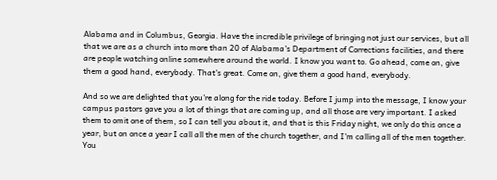Alabama and in Columbus, Georgia. Have the incredible privilege of bringing not just our services, but all that we are as a church into more than 20 of Alabama's Department of Corrections facilities, and there are people watching online somewhere around the world. I know you want to. Go ahead, come on, give them a good hand, everybody. That's great. Come on, give them a good hand, everybody.

And so we are delighted that you're along for the ride today. Before I jump into the message, I know your campus pastors gave you a lot of things that are coming up, and all those are very important. I asked them to omit one of them, so I can tell you about it, and that is this Friday night, we only do this once a year, but on once a year I call all the men of the church together, and I'm calling all of the men together. You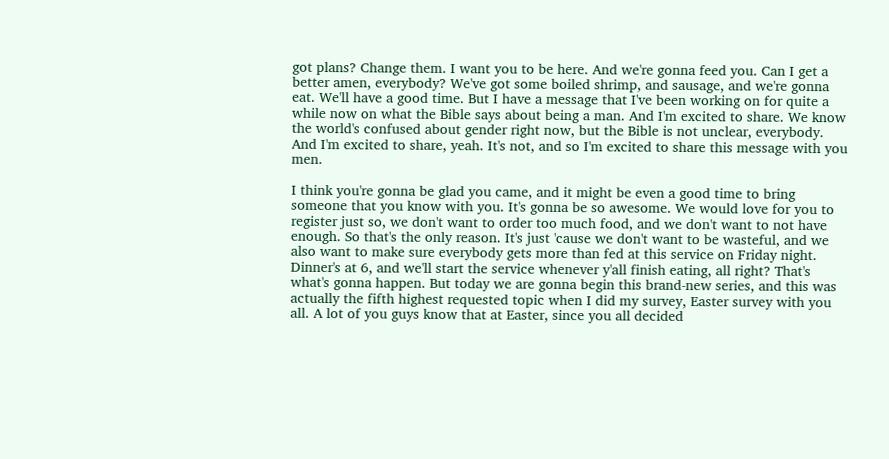got plans? Change them. I want you to be here. And we're gonna feed you. Can I get a better amen, everybody? We've got some boiled shrimp, and sausage, and we're gonna eat. We'll have a good time. But I have a message that I've been working on for quite a while now on what the Bible says about being a man. And I'm excited to share. We know the world's confused about gender right now, but the Bible is not unclear, everybody. And I'm excited to share, yeah. It's not, and so I'm excited to share this message with you men.

I think you're gonna be glad you came, and it might be even a good time to bring someone that you know with you. It's gonna be so awesome. We would love for you to register just so, we don't want to order too much food, and we don't want to not have enough. So that's the only reason. It's just 'cause we don't want to be wasteful, and we also want to make sure everybody gets more than fed at this service on Friday night. Dinner's at 6, and we'll start the service whenever y'all finish eating, all right? That's what's gonna happen. But today we are gonna begin this brand-new series, and this was actually the fifth highest requested topic when I did my survey, Easter survey with you all. A lot of you guys know that at Easter, since you all decided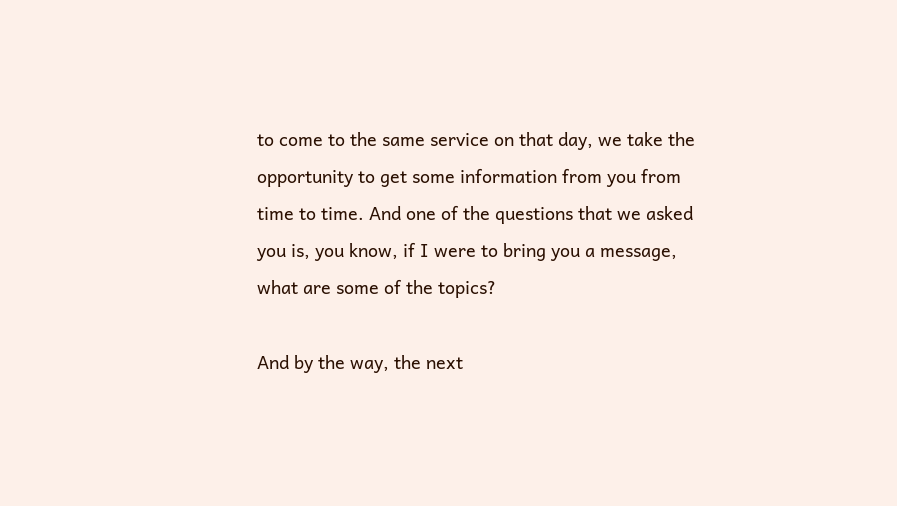to come to the same service on that day, we take the opportunity to get some information from you from time to time. And one of the questions that we asked you is, you know, if I were to bring you a message, what are some of the topics?

And by the way, the next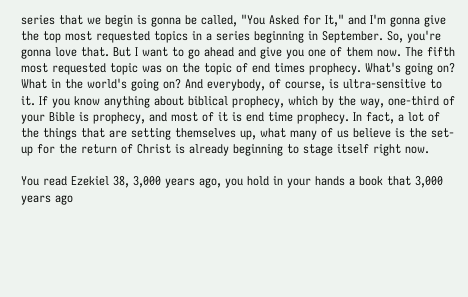series that we begin is gonna be called, "You Asked for It," and I'm gonna give the top most requested topics in a series beginning in September. So, you're gonna love that. But I want to go ahead and give you one of them now. The fifth most requested topic was on the topic of end times prophecy. What's going on? What in the world's going on? And everybody, of course, is ultra-sensitive to it. If you know anything about biblical prophecy, which by the way, one-third of your Bible is prophecy, and most of it is end time prophecy. In fact, a lot of the things that are setting themselves up, what many of us believe is the set-up for the return of Christ is already beginning to stage itself right now.

You read Ezekiel 38, 3,000 years ago, you hold in your hands a book that 3,000 years ago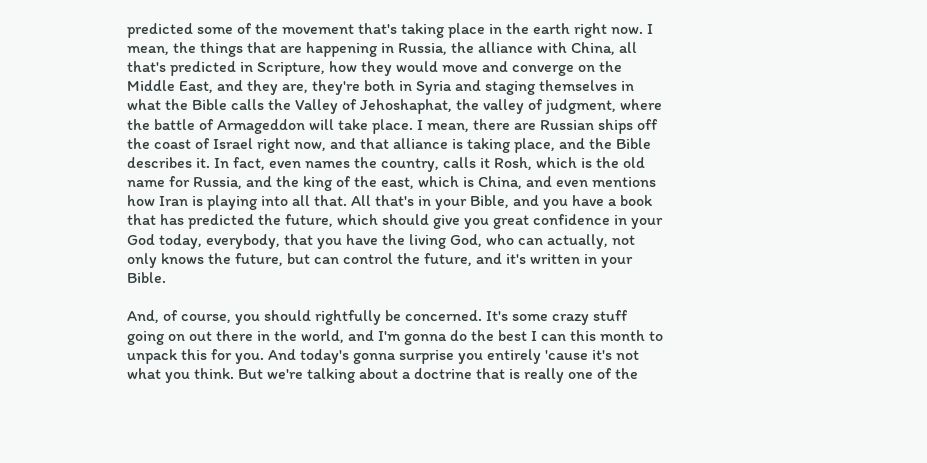predicted some of the movement that's taking place in the earth right now. I mean, the things that are happening in Russia, the alliance with China, all that's predicted in Scripture, how they would move and converge on the Middle East, and they are, they're both in Syria and staging themselves in what the Bible calls the Valley of Jehoshaphat, the valley of judgment, where the battle of Armageddon will take place. I mean, there are Russian ships off the coast of Israel right now, and that alliance is taking place, and the Bible describes it. In fact, even names the country, calls it Rosh, which is the old name for Russia, and the king of the east, which is China, and even mentions how Iran is playing into all that. All that's in your Bible, and you have a book that has predicted the future, which should give you great confidence in your God today, everybody, that you have the living God, who can actually, not only knows the future, but can control the future, and it's written in your Bible.

And, of course, you should rightfully be concerned. It's some crazy stuff going on out there in the world, and I'm gonna do the best I can this month to unpack this for you. And today's gonna surprise you entirely 'cause it's not what you think. But we're talking about a doctrine that is really one of the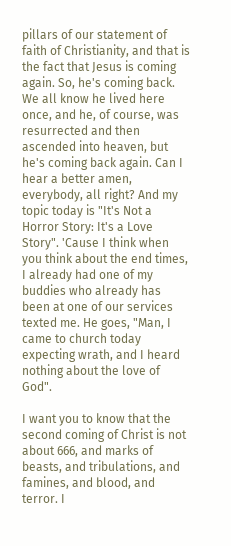pillars of our statement of faith of Christianity, and that is the fact that Jesus is coming again. So, he's coming back. We all know he lived here once, and he, of course, was resurrected and then ascended into heaven, but he's coming back again. Can I hear a better amen, everybody, all right? And my topic today is "It's Not a Horror Story: It's a Love Story". 'Cause I think when you think about the end times, I already had one of my buddies who already has been at one of our services texted me. He goes, "Man, I came to church today expecting wrath, and I heard nothing about the love of God".

I want you to know that the second coming of Christ is not about 666, and marks of beasts, and tribulations, and famines, and blood, and terror. I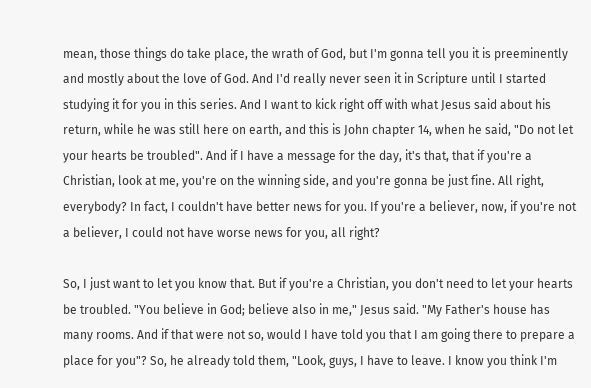mean, those things do take place, the wrath of God, but I'm gonna tell you it is preeminently and mostly about the love of God. And I'd really never seen it in Scripture until I started studying it for you in this series. And I want to kick right off with what Jesus said about his return, while he was still here on earth, and this is John chapter 14, when he said, "Do not let your hearts be troubled". And if I have a message for the day, it's that, that if you're a Christian, look at me, you're on the winning side, and you're gonna be just fine. All right, everybody? In fact, I couldn't have better news for you. If you're a believer, now, if you're not a believer, I could not have worse news for you, all right?

So, I just want to let you know that. But if you're a Christian, you don't need to let your hearts be troubled. "You believe in God; believe also in me," Jesus said. "My Father's house has many rooms. And if that were not so, would I have told you that I am going there to prepare a place for you"? So, he already told them, "Look, guys, I have to leave. I know you think I'm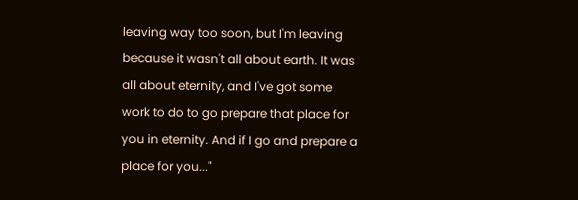leaving way too soon, but I'm leaving because it wasn't all about earth. It was all about eternity, and I've got some work to do to go prepare that place for you in eternity. And if I go and prepare a place for you..."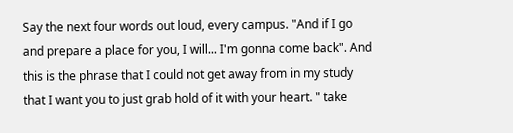Say the next four words out loud, every campus. "And if I go and prepare a place for you, I will... I'm gonna come back". And this is the phrase that I could not get away from in my study that I want you to just grab hold of it with your heart. " take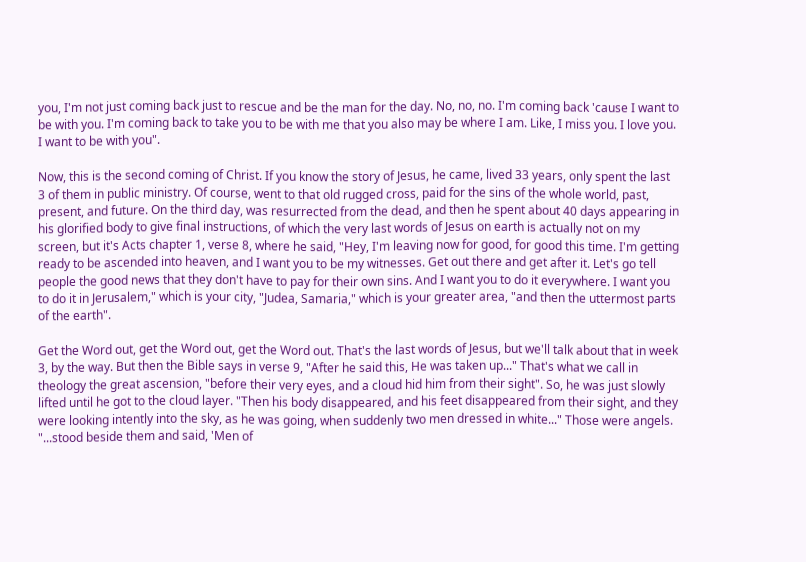you, I'm not just coming back just to rescue and be the man for the day. No, no, no. I'm coming back 'cause I want to be with you. I'm coming back to take you to be with me that you also may be where I am. Like, I miss you. I love you. I want to be with you".

Now, this is the second coming of Christ. If you know the story of Jesus, he came, lived 33 years, only spent the last 3 of them in public ministry. Of course, went to that old rugged cross, paid for the sins of the whole world, past, present, and future. On the third day, was resurrected from the dead, and then he spent about 40 days appearing in his glorified body to give final instructions, of which the very last words of Jesus on earth is actually not on my screen, but it's Acts chapter 1, verse 8, where he said, "Hey, I'm leaving now for good, for good this time. I'm getting ready to be ascended into heaven, and I want you to be my witnesses. Get out there and get after it. Let's go tell people the good news that they don't have to pay for their own sins. And I want you to do it everywhere. I want you to do it in Jerusalem," which is your city, "Judea, Samaria," which is your greater area, "and then the uttermost parts of the earth".

Get the Word out, get the Word out, get the Word out. That's the last words of Jesus, but we'll talk about that in week 3, by the way. But then the Bible says in verse 9, "After he said this, He was taken up..." That's what we call in theology the great ascension, "before their very eyes, and a cloud hid him from their sight". So, he was just slowly lifted until he got to the cloud layer. "Then his body disappeared, and his feet disappeared from their sight, and they were looking intently into the sky, as he was going, when suddenly two men dressed in white..." Those were angels. "...stood beside them and said, 'Men of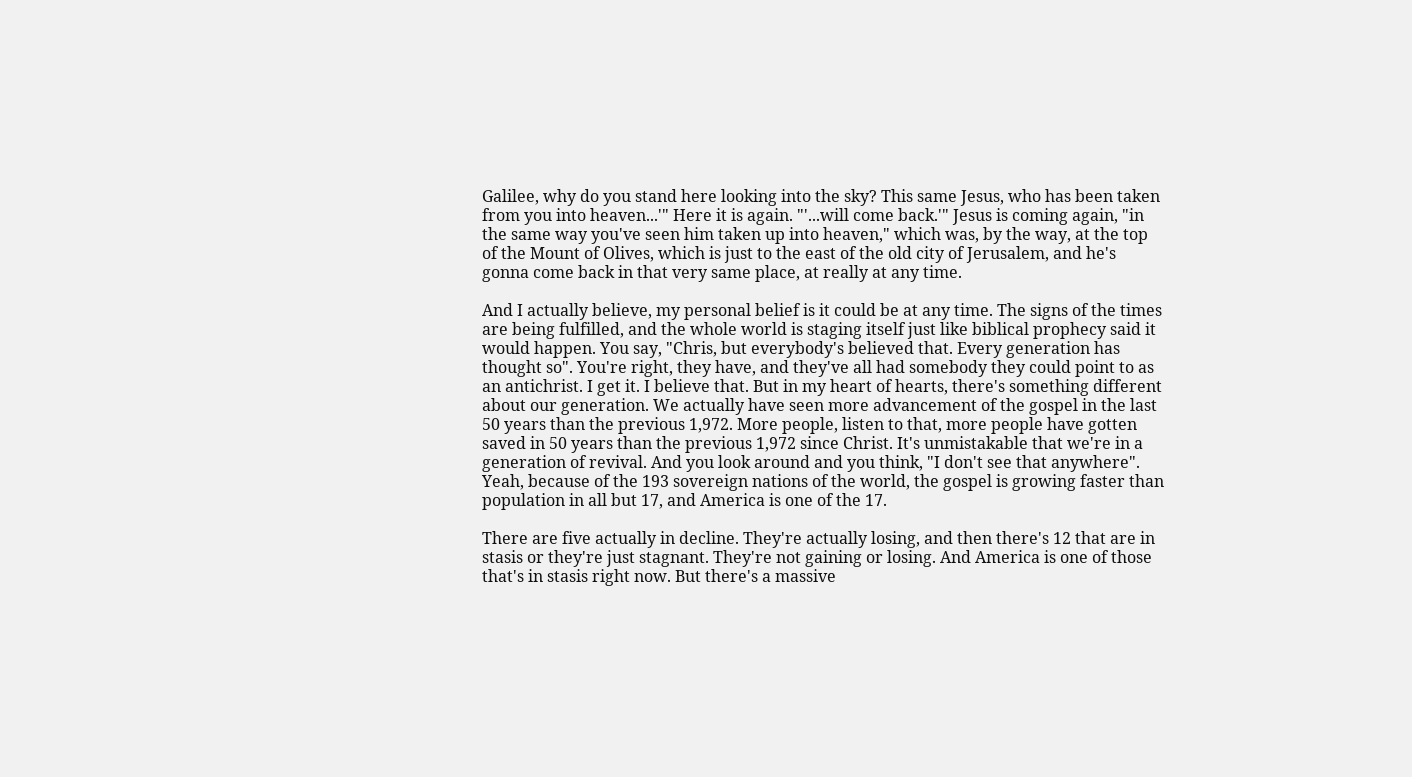Galilee, why do you stand here looking into the sky? This same Jesus, who has been taken from you into heaven...'" Here it is again. "'...will come back.'" Jesus is coming again, "in the same way you've seen him taken up into heaven," which was, by the way, at the top of the Mount of Olives, which is just to the east of the old city of Jerusalem, and he's gonna come back in that very same place, at really at any time.

And I actually believe, my personal belief is it could be at any time. The signs of the times are being fulfilled, and the whole world is staging itself just like biblical prophecy said it would happen. You say, "Chris, but everybody's believed that. Every generation has thought so". You're right, they have, and they've all had somebody they could point to as an antichrist. I get it. I believe that. But in my heart of hearts, there's something different about our generation. We actually have seen more advancement of the gospel in the last 50 years than the previous 1,972. More people, listen to that, more people have gotten saved in 50 years than the previous 1,972 since Christ. It's unmistakable that we're in a generation of revival. And you look around and you think, "I don't see that anywhere". Yeah, because of the 193 sovereign nations of the world, the gospel is growing faster than population in all but 17, and America is one of the 17.

There are five actually in decline. They're actually losing, and then there's 12 that are in stasis or they're just stagnant. They're not gaining or losing. And America is one of those that's in stasis right now. But there's a massive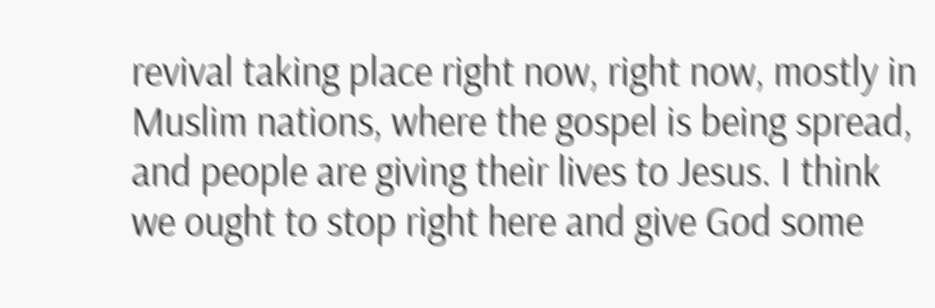revival taking place right now, right now, mostly in Muslim nations, where the gospel is being spread, and people are giving their lives to Jesus. I think we ought to stop right here and give God some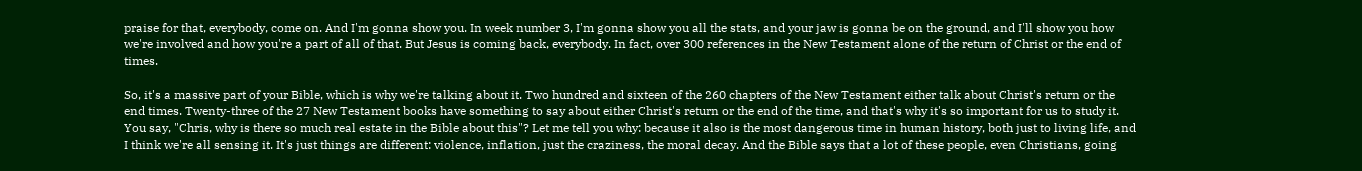praise for that, everybody, come on. And I'm gonna show you. In week number 3, I'm gonna show you all the stats, and your jaw is gonna be on the ground, and I'll show you how we're involved and how you're a part of all of that. But Jesus is coming back, everybody. In fact, over 300 references in the New Testament alone of the return of Christ or the end of times.

So, it's a massive part of your Bible, which is why we're talking about it. Two hundred and sixteen of the 260 chapters of the New Testament either talk about Christ's return or the end times. Twenty-three of the 27 New Testament books have something to say about either Christ's return or the end of the time, and that's why it's so important for us to study it. You say, "Chris, why is there so much real estate in the Bible about this"? Let me tell you why: because it also is the most dangerous time in human history, both just to living life, and I think we're all sensing it. It's just things are different: violence, inflation, just the craziness, the moral decay. And the Bible says that a lot of these people, even Christians, going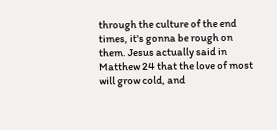through the culture of the end times, it's gonna be rough on them. Jesus actually said in Matthew 24 that the love of most will grow cold, and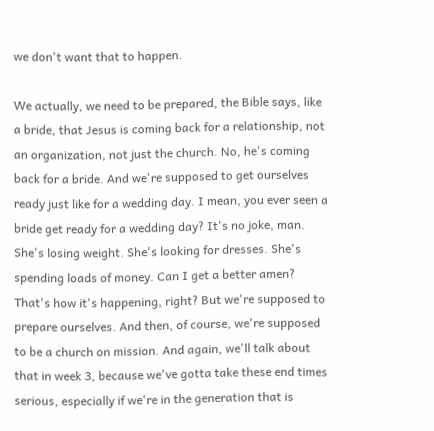we don't want that to happen.

We actually, we need to be prepared, the Bible says, like a bride, that Jesus is coming back for a relationship, not an organization, not just the church. No, he's coming back for a bride. And we're supposed to get ourselves ready just like for a wedding day. I mean, you ever seen a bride get ready for a wedding day? It's no joke, man. She's losing weight. She's looking for dresses. She's spending loads of money. Can I get a better amen? That's how it's happening, right? But we're supposed to prepare ourselves. And then, of course, we're supposed to be a church on mission. And again, we'll talk about that in week 3, because we've gotta take these end times serious, especially if we're in the generation that is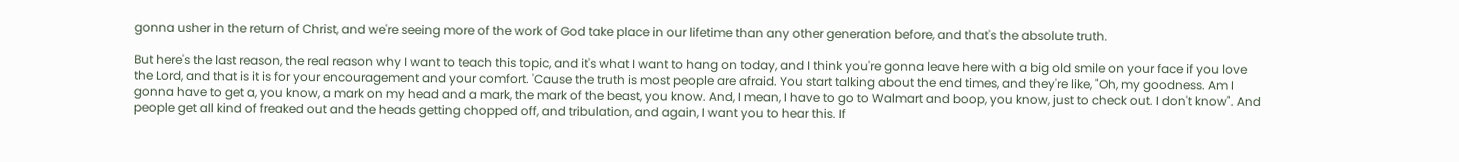gonna usher in the return of Christ, and we're seeing more of the work of God take place in our lifetime than any other generation before, and that's the absolute truth.

But here's the last reason, the real reason why I want to teach this topic, and it's what I want to hang on today, and I think you're gonna leave here with a big old smile on your face if you love the Lord, and that is it is for your encouragement and your comfort. 'Cause the truth is most people are afraid. You start talking about the end times, and they're like, "Oh, my goodness. Am I gonna have to get a, you know, a mark on my head and a mark, the mark of the beast, you know. And, I mean, I have to go to Walmart and boop, you know, just to check out. I don't know". And people get all kind of freaked out and the heads getting chopped off, and tribulation, and again, I want you to hear this. If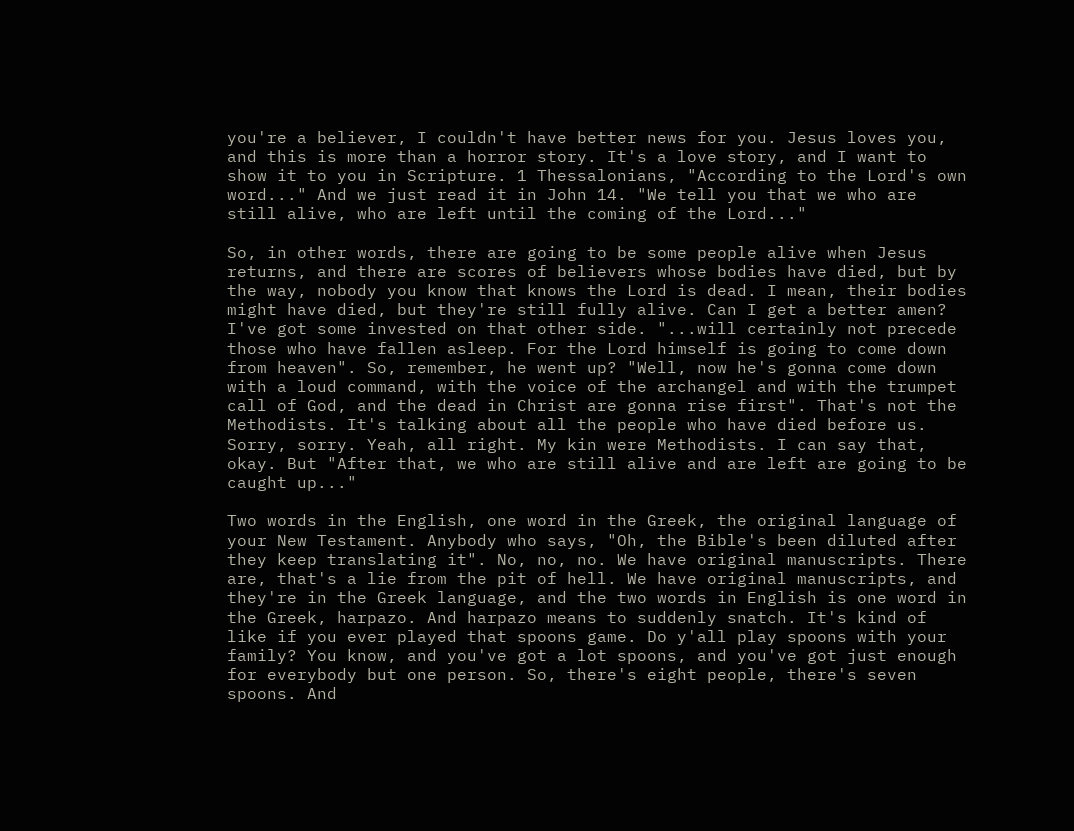you're a believer, I couldn't have better news for you. Jesus loves you, and this is more than a horror story. It's a love story, and I want to show it to you in Scripture. 1 Thessalonians, "According to the Lord's own word..." And we just read it in John 14. "We tell you that we who are still alive, who are left until the coming of the Lord..."

So, in other words, there are going to be some people alive when Jesus returns, and there are scores of believers whose bodies have died, but by the way, nobody you know that knows the Lord is dead. I mean, their bodies might have died, but they're still fully alive. Can I get a better amen? I've got some invested on that other side. "...will certainly not precede those who have fallen asleep. For the Lord himself is going to come down from heaven". So, remember, he went up? "Well, now he's gonna come down with a loud command, with the voice of the archangel and with the trumpet call of God, and the dead in Christ are gonna rise first". That's not the Methodists. It's talking about all the people who have died before us. Sorry, sorry. Yeah, all right. My kin were Methodists. I can say that, okay. But "After that, we who are still alive and are left are going to be caught up..."

Two words in the English, one word in the Greek, the original language of your New Testament. Anybody who says, "Oh, the Bible's been diluted after they keep translating it". No, no, no. We have original manuscripts. There are, that's a lie from the pit of hell. We have original manuscripts, and they're in the Greek language, and the two words in English is one word in the Greek, harpazo. And harpazo means to suddenly snatch. It's kind of like if you ever played that spoons game. Do y'all play spoons with your family? You know, and you've got a lot spoons, and you've got just enough for everybody but one person. So, there's eight people, there's seven spoons. And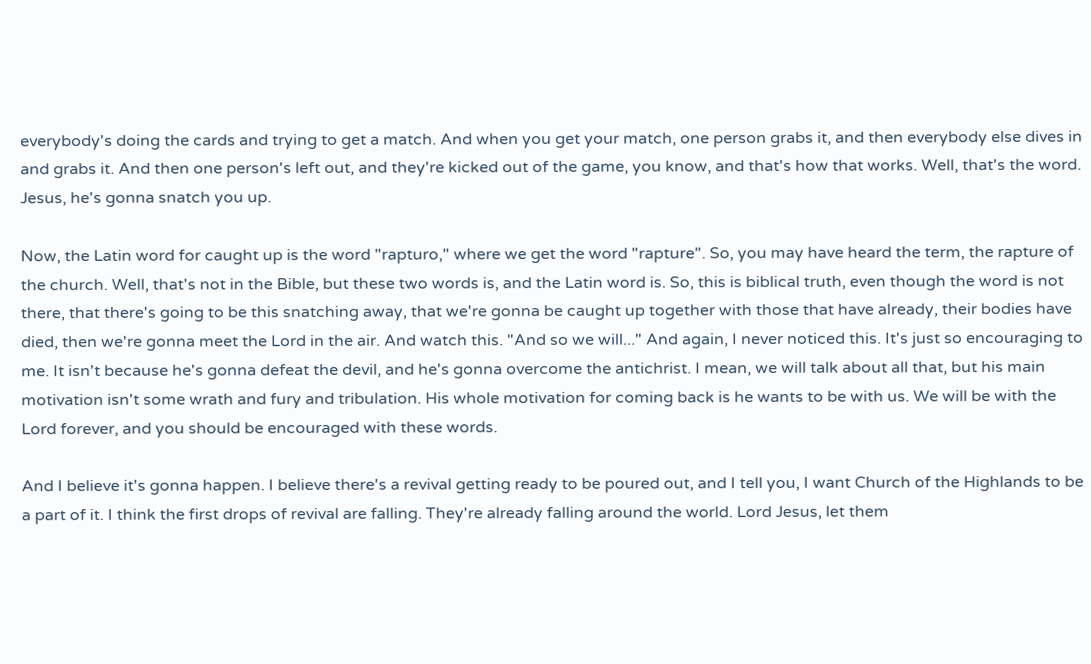everybody's doing the cards and trying to get a match. And when you get your match, one person grabs it, and then everybody else dives in and grabs it. And then one person's left out, and they're kicked out of the game, you know, and that's how that works. Well, that's the word. Jesus, he's gonna snatch you up.

Now, the Latin word for caught up is the word "rapturo," where we get the word "rapture". So, you may have heard the term, the rapture of the church. Well, that's not in the Bible, but these two words is, and the Latin word is. So, this is biblical truth, even though the word is not there, that there's going to be this snatching away, that we're gonna be caught up together with those that have already, their bodies have died, then we're gonna meet the Lord in the air. And watch this. "And so we will..." And again, I never noticed this. It's just so encouraging to me. It isn't because he's gonna defeat the devil, and he's gonna overcome the antichrist. I mean, we will talk about all that, but his main motivation isn't some wrath and fury and tribulation. His whole motivation for coming back is he wants to be with us. We will be with the Lord forever, and you should be encouraged with these words.

And I believe it's gonna happen. I believe there's a revival getting ready to be poured out, and I tell you, I want Church of the Highlands to be a part of it. I think the first drops of revival are falling. They're already falling around the world. Lord Jesus, let them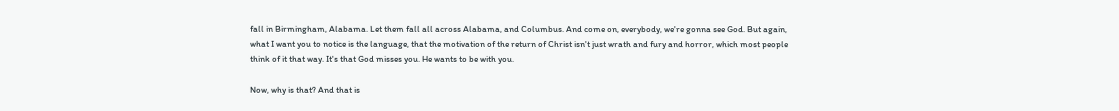fall in Birmingham, Alabama. Let them fall all across Alabama, and Columbus. And come on, everybody, we're gonna see God. But again, what I want you to notice is the language, that the motivation of the return of Christ isn't just wrath and fury and horror, which most people think of it that way. It's that God misses you. He wants to be with you.

Now, why is that? And that is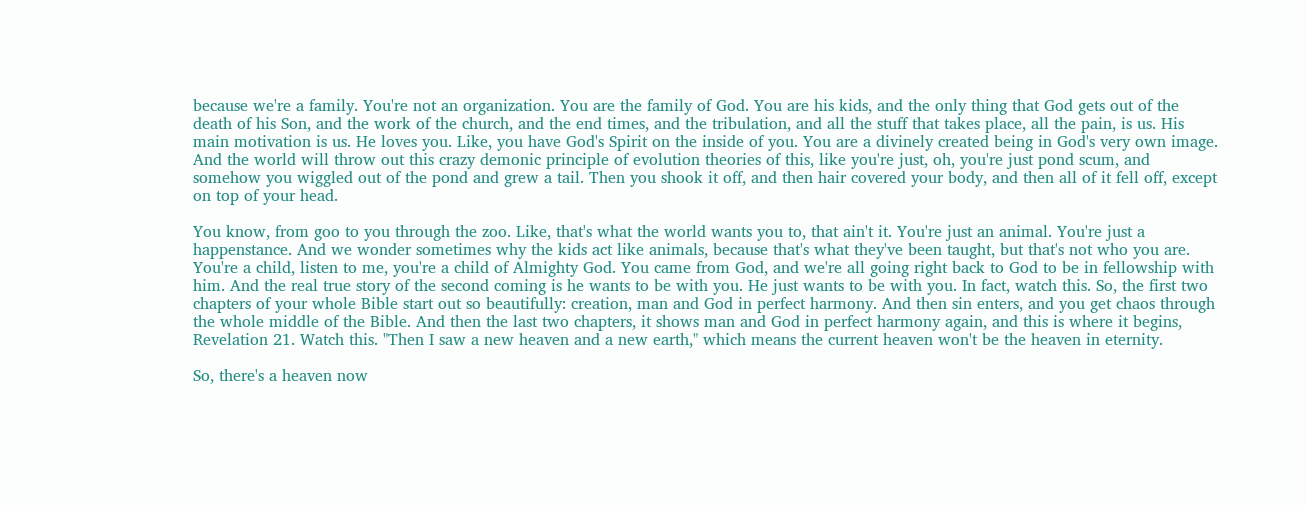because we're a family. You're not an organization. You are the family of God. You are his kids, and the only thing that God gets out of the death of his Son, and the work of the church, and the end times, and the tribulation, and all the stuff that takes place, all the pain, is us. His main motivation is us. He loves you. Like, you have God's Spirit on the inside of you. You are a divinely created being in God's very own image. And the world will throw out this crazy demonic principle of evolution theories of this, like you're just, oh, you're just pond scum, and somehow you wiggled out of the pond and grew a tail. Then you shook it off, and then hair covered your body, and then all of it fell off, except on top of your head.

You know, from goo to you through the zoo. Like, that's what the world wants you to, that ain't it. You're just an animal. You're just a happenstance. And we wonder sometimes why the kids act like animals, because that's what they've been taught, but that's not who you are. You're a child, listen to me, you're a child of Almighty God. You came from God, and we're all going right back to God to be in fellowship with him. And the real true story of the second coming is he wants to be with you. He just wants to be with you. In fact, watch this. So, the first two chapters of your whole Bible start out so beautifully: creation, man and God in perfect harmony. And then sin enters, and you get chaos through the whole middle of the Bible. And then the last two chapters, it shows man and God in perfect harmony again, and this is where it begins, Revelation 21. Watch this. "Then I saw a new heaven and a new earth," which means the current heaven won't be the heaven in eternity.

So, there's a heaven now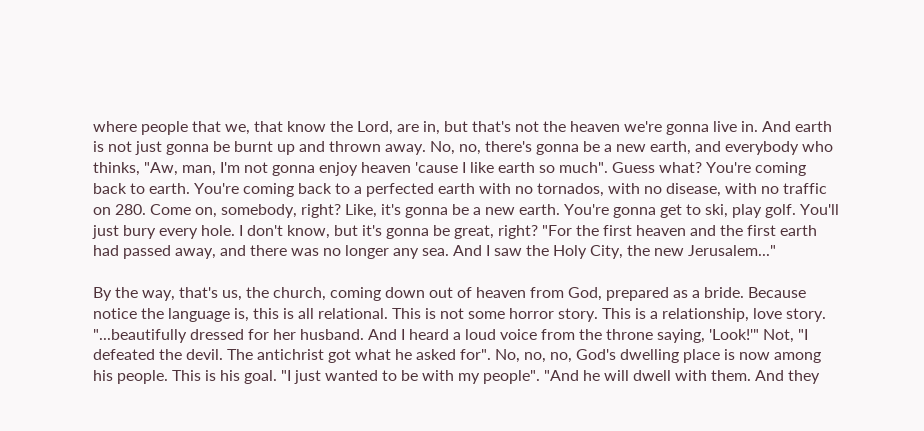where people that we, that know the Lord, are in, but that's not the heaven we're gonna live in. And earth is not just gonna be burnt up and thrown away. No, no, there's gonna be a new earth, and everybody who thinks, "Aw, man, I'm not gonna enjoy heaven 'cause I like earth so much". Guess what? You're coming back to earth. You're coming back to a perfected earth with no tornados, with no disease, with no traffic on 280. Come on, somebody, right? Like, it's gonna be a new earth. You're gonna get to ski, play golf. You'll just bury every hole. I don't know, but it's gonna be great, right? "For the first heaven and the first earth had passed away, and there was no longer any sea. And I saw the Holy City, the new Jerusalem..."

By the way, that's us, the church, coming down out of heaven from God, prepared as a bride. Because notice the language is, this is all relational. This is not some horror story. This is a relationship, love story. "...beautifully dressed for her husband. And I heard a loud voice from the throne saying, 'Look!'" Not, "I defeated the devil. The antichrist got what he asked for". No, no, no, God's dwelling place is now among his people. This is his goal. "I just wanted to be with my people". "And he will dwell with them. And they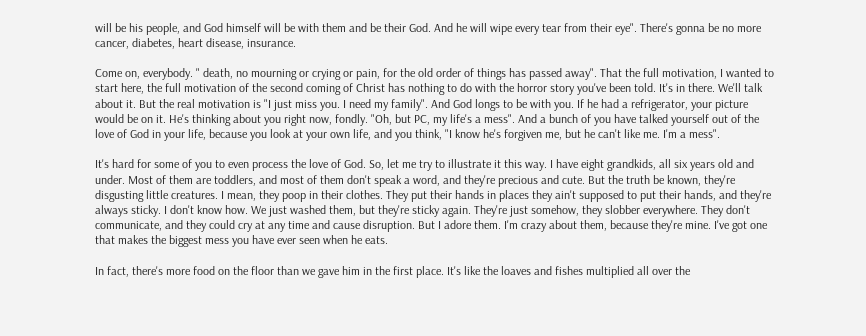will be his people, and God himself will be with them and be their God. And he will wipe every tear from their eye". There's gonna be no more cancer, diabetes, heart disease, insurance.

Come on, everybody. " death, no mourning or crying or pain, for the old order of things has passed away". That the full motivation, I wanted to start here, the full motivation of the second coming of Christ has nothing to do with the horror story you've been told. It's in there. We'll talk about it. But the real motivation is "I just miss you. I need my family". And God longs to be with you. If he had a refrigerator, your picture would be on it. He's thinking about you right now, fondly. "Oh, but PC, my life's a mess". And a bunch of you have talked yourself out of the love of God in your life, because you look at your own life, and you think, "I know he's forgiven me, but he can't like me. I'm a mess".

It's hard for some of you to even process the love of God. So, let me try to illustrate it this way. I have eight grandkids, all six years old and under. Most of them are toddlers, and most of them don't speak a word, and they're precious and cute. But the truth be known, they're disgusting little creatures. I mean, they poop in their clothes. They put their hands in places they ain't supposed to put their hands, and they're always sticky. I don't know how. We just washed them, but they're sticky again. They're just somehow, they slobber everywhere. They don't communicate, and they could cry at any time and cause disruption. But I adore them. I'm crazy about them, because they're mine. I've got one that makes the biggest mess you have ever seen when he eats.

In fact, there's more food on the floor than we gave him in the first place. It's like the loaves and fishes multiplied all over the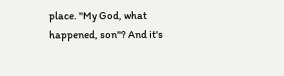place. "My God, what happened, son"? And it's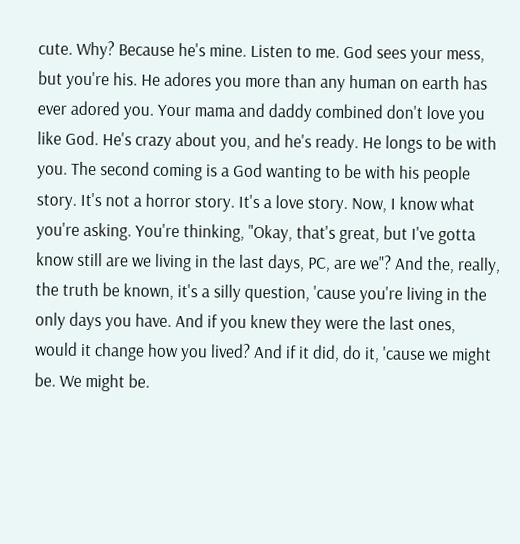cute. Why? Because he's mine. Listen to me. God sees your mess, but you're his. He adores you more than any human on earth has ever adored you. Your mama and daddy combined don't love you like God. He's crazy about you, and he's ready. He longs to be with you. The second coming is a God wanting to be with his people story. It's not a horror story. It's a love story. Now, I know what you're asking. You're thinking, "Okay, that's great, but I've gotta know still are we living in the last days, PC, are we"? And the, really, the truth be known, it's a silly question, 'cause you're living in the only days you have. And if you knew they were the last ones, would it change how you lived? And if it did, do it, 'cause we might be. We might be.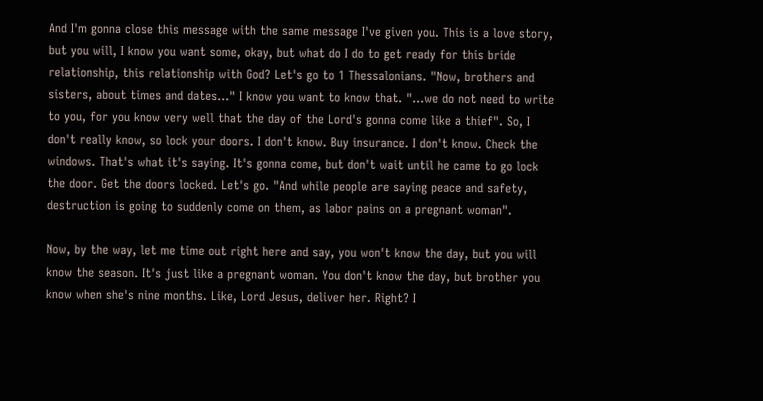And I'm gonna close this message with the same message I've given you. This is a love story, but you will, I know you want some, okay, but what do I do to get ready for this bride relationship, this relationship with God? Let's go to 1 Thessalonians. "Now, brothers and sisters, about times and dates..." I know you want to know that. "...we do not need to write to you, for you know very well that the day of the Lord's gonna come like a thief". So, I don't really know, so lock your doors. I don't know. Buy insurance. I don't know. Check the windows. That's what it's saying. It's gonna come, but don't wait until he came to go lock the door. Get the doors locked. Let's go. "And while people are saying peace and safety, destruction is going to suddenly come on them, as labor pains on a pregnant woman".

Now, by the way, let me time out right here and say, you won't know the day, but you will know the season. It's just like a pregnant woman. You don't know the day, but brother you know when she's nine months. Like, Lord Jesus, deliver her. Right? I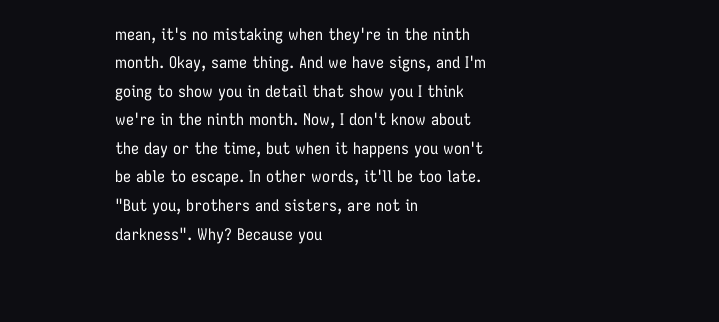mean, it's no mistaking when they're in the ninth month. Okay, same thing. And we have signs, and I'm going to show you in detail that show you I think we're in the ninth month. Now, I don't know about the day or the time, but when it happens you won't be able to escape. In other words, it'll be too late. "But you, brothers and sisters, are not in darkness". Why? Because you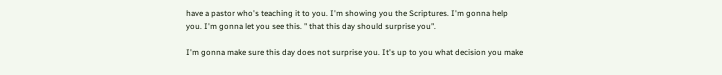have a pastor who's teaching it to you. I'm showing you the Scriptures. I'm gonna help you. I'm gonna let you see this. " that this day should surprise you".

I'm gonna make sure this day does not surprise you. It's up to you what decision you make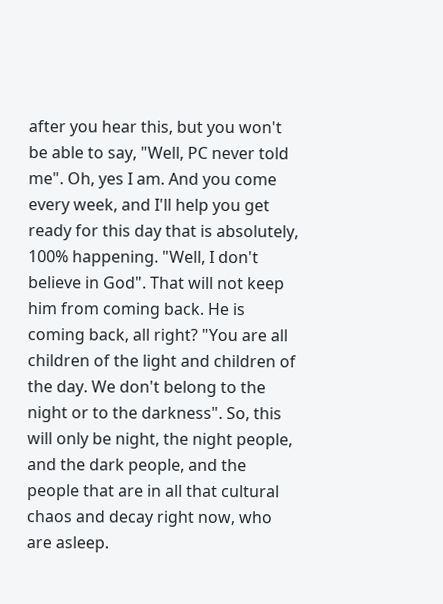after you hear this, but you won't be able to say, "Well, PC never told me". Oh, yes I am. And you come every week, and I'll help you get ready for this day that is absolutely, 100% happening. "Well, I don't believe in God". That will not keep him from coming back. He is coming back, all right? "You are all children of the light and children of the day. We don't belong to the night or to the darkness". So, this will only be night, the night people, and the dark people, and the people that are in all that cultural chaos and decay right now, who are asleep.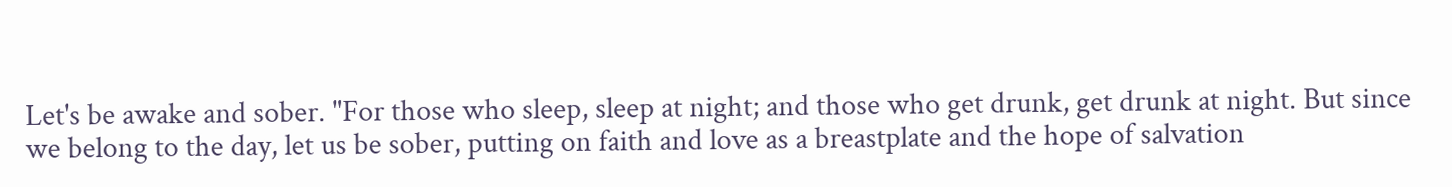Let's be awake and sober. "For those who sleep, sleep at night; and those who get drunk, get drunk at night. But since we belong to the day, let us be sober, putting on faith and love as a breastplate and the hope of salvation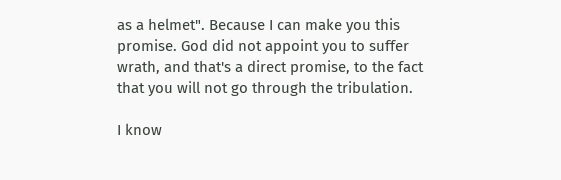as a helmet". Because I can make you this promise. God did not appoint you to suffer wrath, and that's a direct promise, to the fact that you will not go through the tribulation.

I know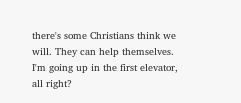there's some Christians think we will. They can help themselves. I'm going up in the first elevator, all right?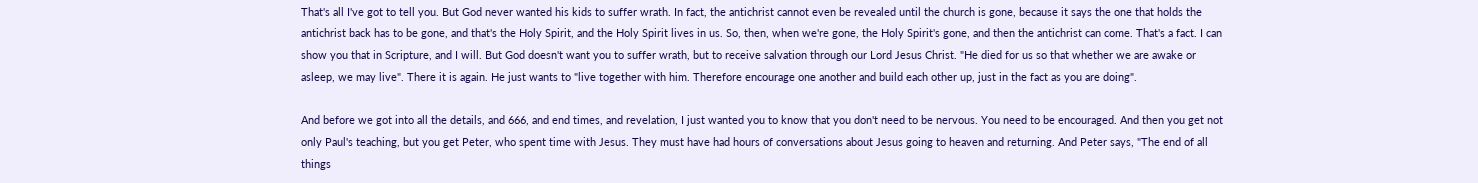That's all I've got to tell you. But God never wanted his kids to suffer wrath. In fact, the antichrist cannot even be revealed until the church is gone, because it says the one that holds the antichrist back has to be gone, and that's the Holy Spirit, and the Holy Spirit lives in us. So, then, when we're gone, the Holy Spirit's gone, and then the antichrist can come. That's a fact. I can show you that in Scripture, and I will. But God doesn't want you to suffer wrath, but to receive salvation through our Lord Jesus Christ. "He died for us so that whether we are awake or asleep, we may live". There it is again. He just wants to "live together with him. Therefore encourage one another and build each other up, just in the fact as you are doing".

And before we got into all the details, and 666, and end times, and revelation, I just wanted you to know that you don't need to be nervous. You need to be encouraged. And then you get not only Paul's teaching, but you get Peter, who spent time with Jesus. They must have had hours of conversations about Jesus going to heaven and returning. And Peter says, "The end of all things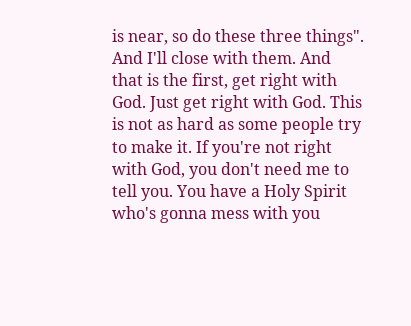is near, so do these three things". And I'll close with them. And that is the first, get right with God. Just get right with God. This is not as hard as some people try to make it. If you're not right with God, you don't need me to tell you. You have a Holy Spirit who's gonna mess with you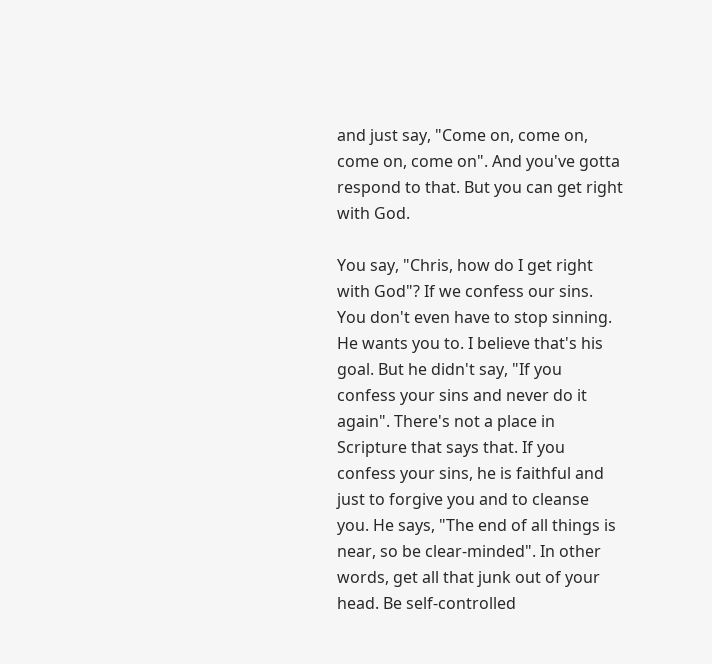and just say, "Come on, come on, come on, come on". And you've gotta respond to that. But you can get right with God.

You say, "Chris, how do I get right with God"? If we confess our sins. You don't even have to stop sinning. He wants you to. I believe that's his goal. But he didn't say, "If you confess your sins and never do it again". There's not a place in Scripture that says that. If you confess your sins, he is faithful and just to forgive you and to cleanse you. He says, "The end of all things is near, so be clear-minded". In other words, get all that junk out of your head. Be self-controlled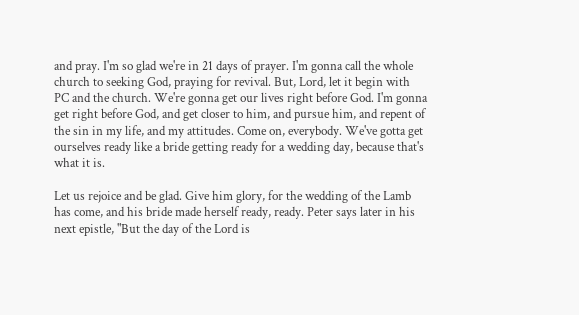and pray. I'm so glad we're in 21 days of prayer. I'm gonna call the whole church to seeking God, praying for revival. But, Lord, let it begin with PC and the church. We're gonna get our lives right before God. I'm gonna get right before God, and get closer to him, and pursue him, and repent of the sin in my life, and my attitudes. Come on, everybody. We've gotta get ourselves ready like a bride getting ready for a wedding day, because that's what it is.

Let us rejoice and be glad. Give him glory, for the wedding of the Lamb has come, and his bride made herself ready, ready. Peter says later in his next epistle, "But the day of the Lord is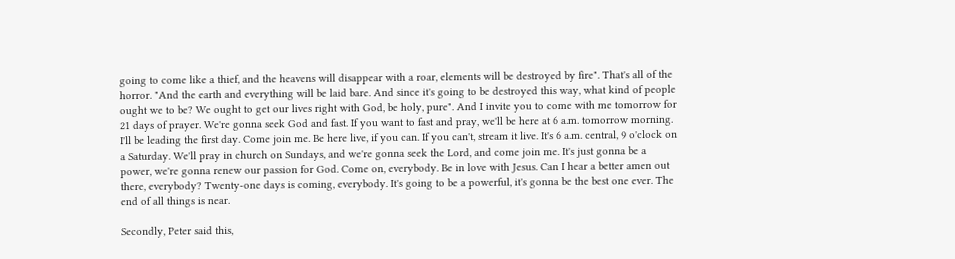going to come like a thief, and the heavens will disappear with a roar, elements will be destroyed by fire". That's all of the horror. "And the earth and everything will be laid bare. And since it's going to be destroyed this way, what kind of people ought we to be? We ought to get our lives right with God, be holy, pure". And I invite you to come with me tomorrow for 21 days of prayer. We're gonna seek God and fast. If you want to fast and pray, we'll be here at 6 a.m. tomorrow morning. I'll be leading the first day. Come join me. Be here live, if you can. If you can't, stream it live. It's 6 a.m. central, 9 o'clock on a Saturday. We'll pray in church on Sundays, and we're gonna seek the Lord, and come join me. It's just gonna be a power, we're gonna renew our passion for God. Come on, everybody. Be in love with Jesus. Can I hear a better amen out there, everybody? Twenty-one days is coming, everybody. It's going to be a powerful, it's gonna be the best one ever. The end of all things is near.

Secondly, Peter said this,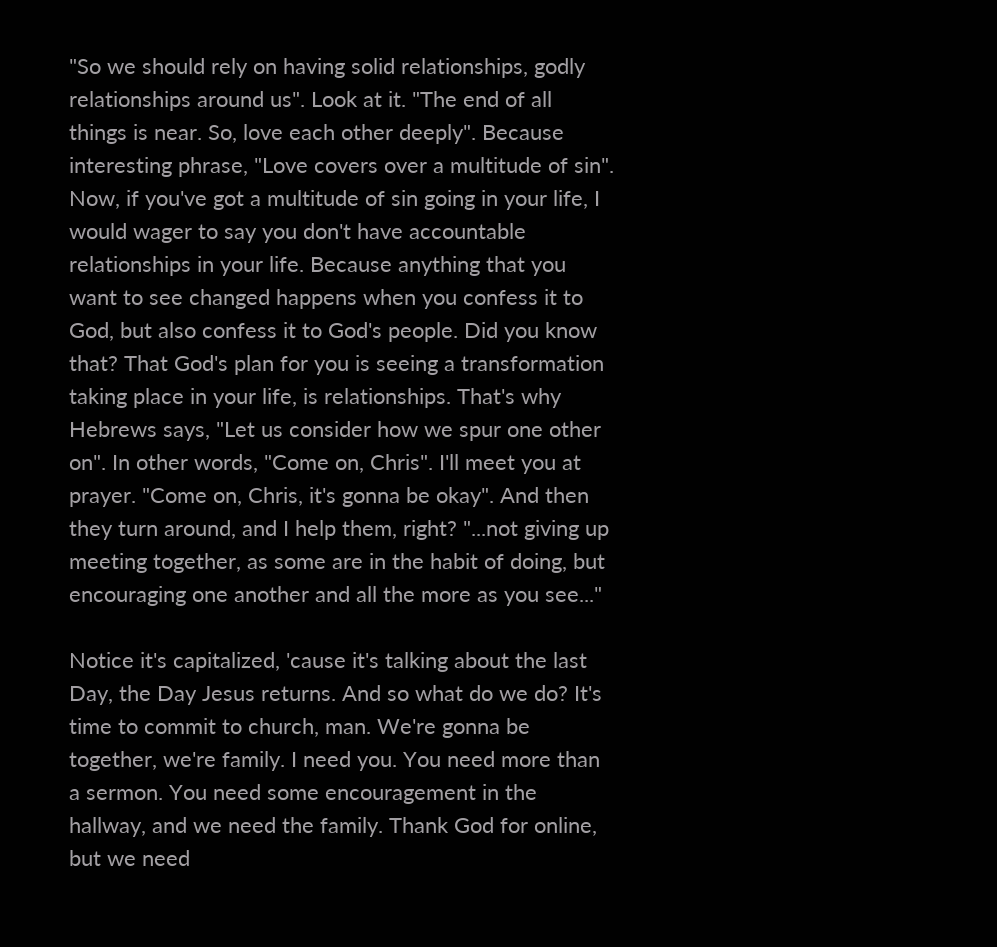"So we should rely on having solid relationships, godly relationships around us". Look at it. "The end of all things is near. So, love each other deeply". Because interesting phrase, "Love covers over a multitude of sin". Now, if you've got a multitude of sin going in your life, I would wager to say you don't have accountable relationships in your life. Because anything that you want to see changed happens when you confess it to God, but also confess it to God's people. Did you know that? That God's plan for you is seeing a transformation taking place in your life, is relationships. That's why Hebrews says, "Let us consider how we spur one other on". In other words, "Come on, Chris". I'll meet you at prayer. "Come on, Chris, it's gonna be okay". And then they turn around, and I help them, right? "...not giving up meeting together, as some are in the habit of doing, but encouraging one another and all the more as you see..."

Notice it's capitalized, 'cause it's talking about the last Day, the Day Jesus returns. And so what do we do? It's time to commit to church, man. We're gonna be together, we're family. I need you. You need more than a sermon. You need some encouragement in the hallway, and we need the family. Thank God for online, but we need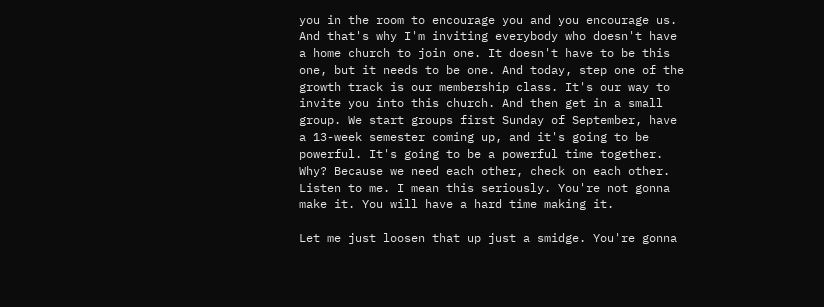you in the room to encourage you and you encourage us. And that's why I'm inviting everybody who doesn't have a home church to join one. It doesn't have to be this one, but it needs to be one. And today, step one of the growth track is our membership class. It's our way to invite you into this church. And then get in a small group. We start groups first Sunday of September, have a 13-week semester coming up, and it's going to be powerful. It's going to be a powerful time together. Why? Because we need each other, check on each other. Listen to me. I mean this seriously. You're not gonna make it. You will have a hard time making it.

Let me just loosen that up just a smidge. You're gonna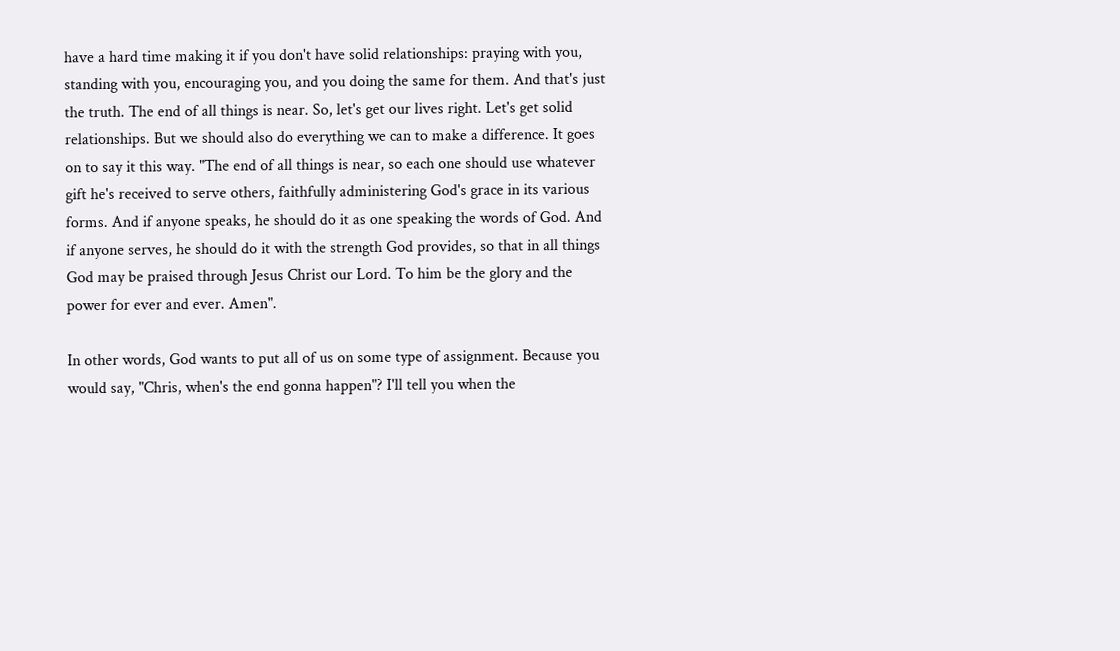have a hard time making it if you don't have solid relationships: praying with you, standing with you, encouraging you, and you doing the same for them. And that's just the truth. The end of all things is near. So, let's get our lives right. Let's get solid relationships. But we should also do everything we can to make a difference. It goes on to say it this way. "The end of all things is near, so each one should use whatever gift he's received to serve others, faithfully administering God's grace in its various forms. And if anyone speaks, he should do it as one speaking the words of God. And if anyone serves, he should do it with the strength God provides, so that in all things God may be praised through Jesus Christ our Lord. To him be the glory and the power for ever and ever. Amen".

In other words, God wants to put all of us on some type of assignment. Because you would say, "Chris, when's the end gonna happen"? I'll tell you when the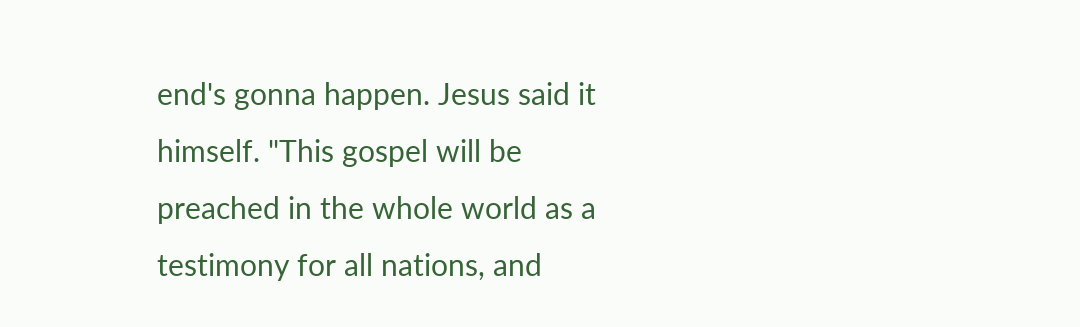end's gonna happen. Jesus said it himself. "This gospel will be preached in the whole world as a testimony for all nations, and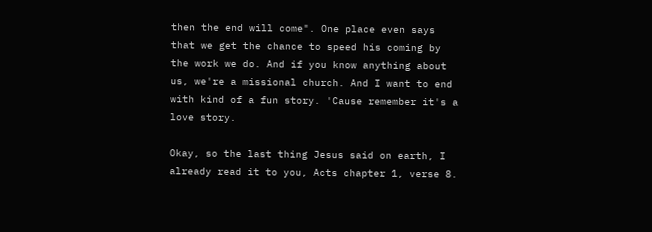then the end will come". One place even says that we get the chance to speed his coming by the work we do. And if you know anything about us, we're a missional church. And I want to end with kind of a fun story. 'Cause remember it's a love story.

Okay, so the last thing Jesus said on earth, I already read it to you, Acts chapter 1, verse 8.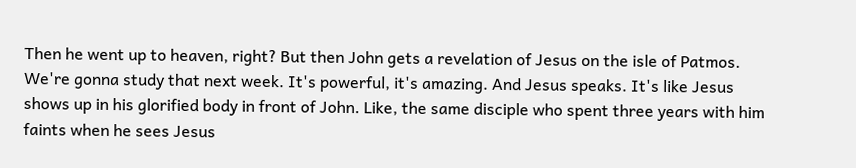Then he went up to heaven, right? But then John gets a revelation of Jesus on the isle of Patmos. We're gonna study that next week. It's powerful, it's amazing. And Jesus speaks. It's like Jesus shows up in his glorified body in front of John. Like, the same disciple who spent three years with him faints when he sees Jesus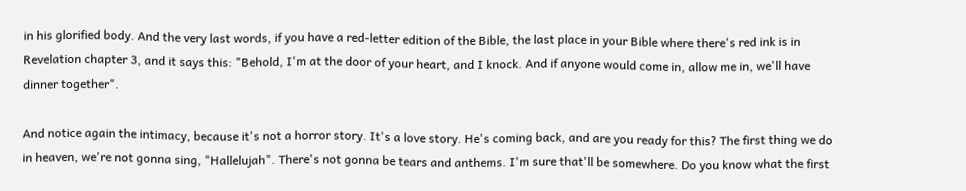in his glorified body. And the very last words, if you have a red-letter edition of the Bible, the last place in your Bible where there's red ink is in Revelation chapter 3, and it says this: "Behold, I'm at the door of your heart, and I knock. And if anyone would come in, allow me in, we'll have dinner together".

And notice again the intimacy, because it's not a horror story. It's a love story. He's coming back, and are you ready for this? The first thing we do in heaven, we're not gonna sing, "Hallelujah". There's not gonna be tears and anthems. I'm sure that'll be somewhere. Do you know what the first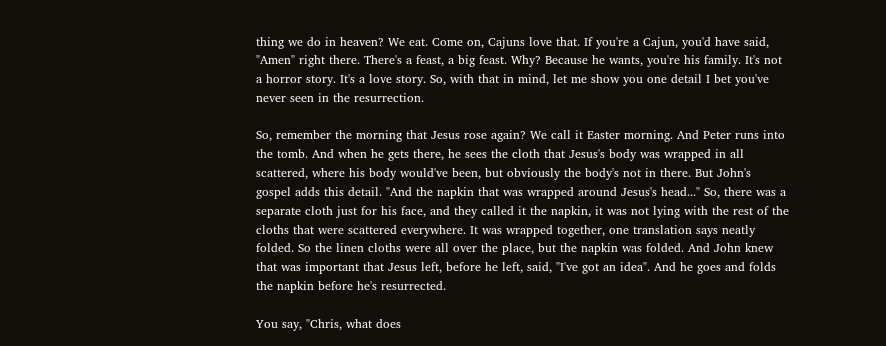thing we do in heaven? We eat. Come on, Cajuns love that. If you're a Cajun, you'd have said, "Amen" right there. There's a feast, a big feast. Why? Because he wants, you're his family. It's not a horror story. It's a love story. So, with that in mind, let me show you one detail I bet you've never seen in the resurrection.

So, remember the morning that Jesus rose again? We call it Easter morning. And Peter runs into the tomb. And when he gets there, he sees the cloth that Jesus's body was wrapped in all scattered, where his body would've been, but obviously the body's not in there. But John's gospel adds this detail. "And the napkin that was wrapped around Jesus's head..." So, there was a separate cloth just for his face, and they called it the napkin, it was not lying with the rest of the cloths that were scattered everywhere. It was wrapped together, one translation says neatly folded. So the linen cloths were all over the place, but the napkin was folded. And John knew that was important that Jesus left, before he left, said, "I've got an idea". And he goes and folds the napkin before he's resurrected.

You say, "Chris, what does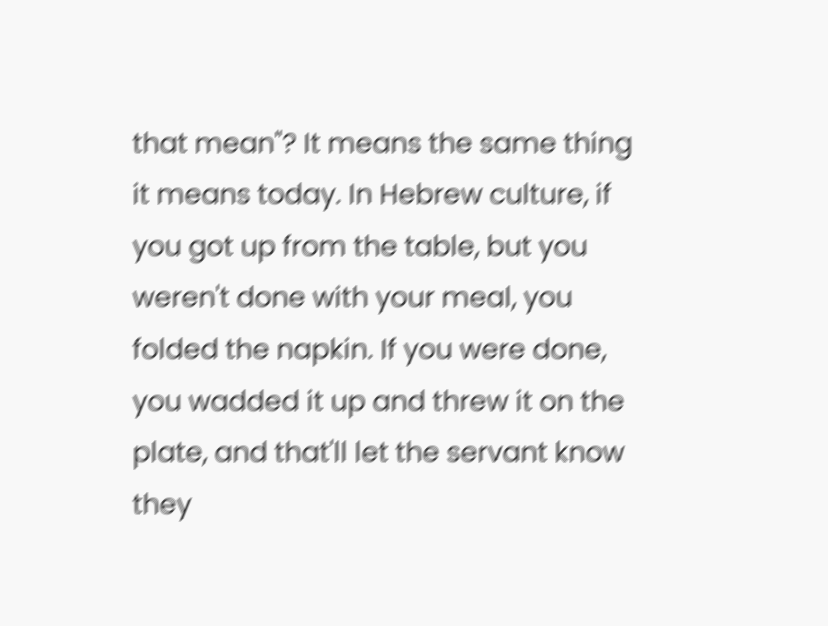that mean"? It means the same thing it means today. In Hebrew culture, if you got up from the table, but you weren't done with your meal, you folded the napkin. If you were done, you wadded it up and threw it on the plate, and that'll let the servant know they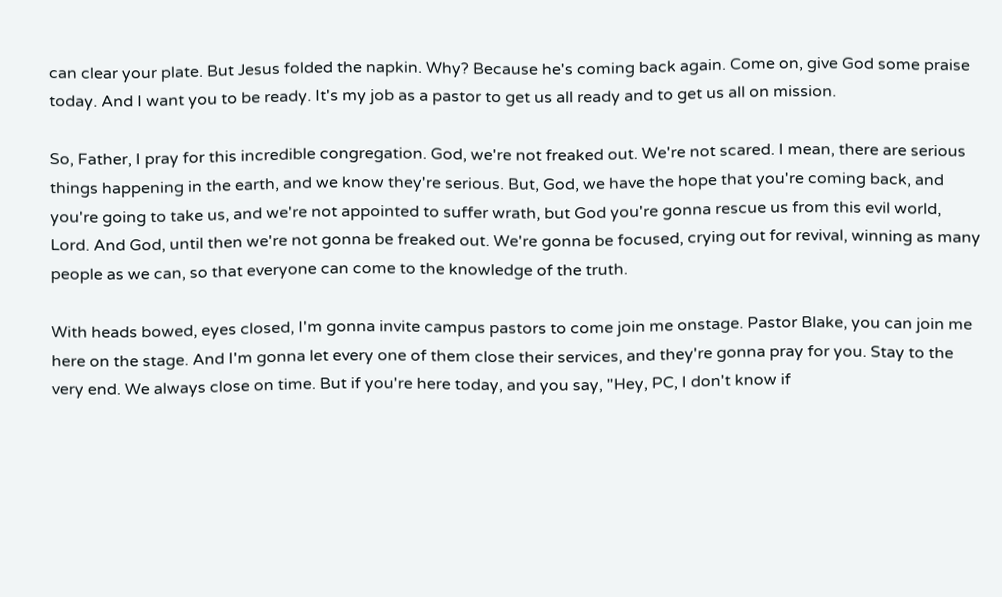can clear your plate. But Jesus folded the napkin. Why? Because he's coming back again. Come on, give God some praise today. And I want you to be ready. It's my job as a pastor to get us all ready and to get us all on mission.

So, Father, I pray for this incredible congregation. God, we're not freaked out. We're not scared. I mean, there are serious things happening in the earth, and we know they're serious. But, God, we have the hope that you're coming back, and you're going to take us, and we're not appointed to suffer wrath, but God you're gonna rescue us from this evil world, Lord. And God, until then we're not gonna be freaked out. We're gonna be focused, crying out for revival, winning as many people as we can, so that everyone can come to the knowledge of the truth.

With heads bowed, eyes closed, I'm gonna invite campus pastors to come join me onstage. Pastor Blake, you can join me here on the stage. And I'm gonna let every one of them close their services, and they're gonna pray for you. Stay to the very end. We always close on time. But if you're here today, and you say, "Hey, PC, I don't know if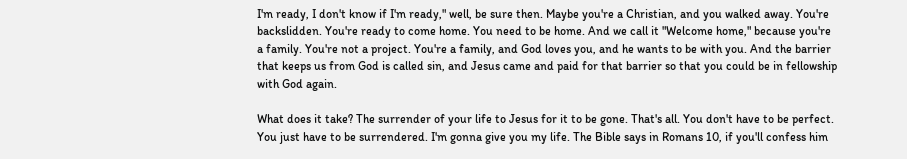I'm ready, I don't know if I'm ready," well, be sure then. Maybe you're a Christian, and you walked away. You're backslidden. You're ready to come home. You need to be home. And we call it "Welcome home," because you're a family. You're not a project. You're a family, and God loves you, and he wants to be with you. And the barrier that keeps us from God is called sin, and Jesus came and paid for that barrier so that you could be in fellowship with God again.

What does it take? The surrender of your life to Jesus for it to be gone. That's all. You don't have to be perfect. You just have to be surrendered. I'm gonna give you my life. The Bible says in Romans 10, if you'll confess him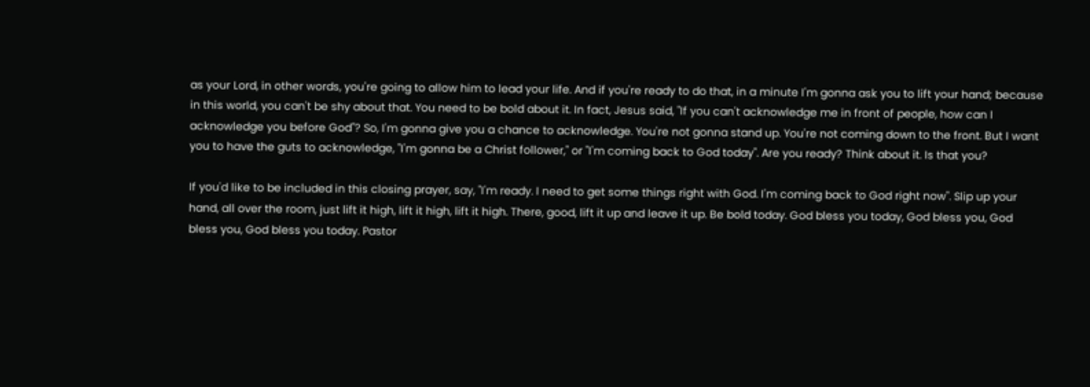as your Lord, in other words, you're going to allow him to lead your life. And if you're ready to do that, in a minute I'm gonna ask you to lift your hand; because in this world, you can't be shy about that. You need to be bold about it. In fact, Jesus said, "If you can't acknowledge me in front of people, how can I acknowledge you before God"? So, I'm gonna give you a chance to acknowledge. You're not gonna stand up. You're not coming down to the front. But I want you to have the guts to acknowledge, "I'm gonna be a Christ follower," or "I'm coming back to God today". Are you ready? Think about it. Is that you?

If you'd like to be included in this closing prayer, say, "I'm ready. I need to get some things right with God. I'm coming back to God right now". Slip up your hand, all over the room, just lift it high, lift it high, lift it high. There, good, lift it up and leave it up. Be bold today. God bless you today, God bless you, God bless you, God bless you today. Pastor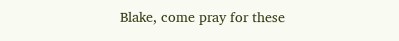Blake, come pray for these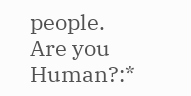people.
Are you Human?:*